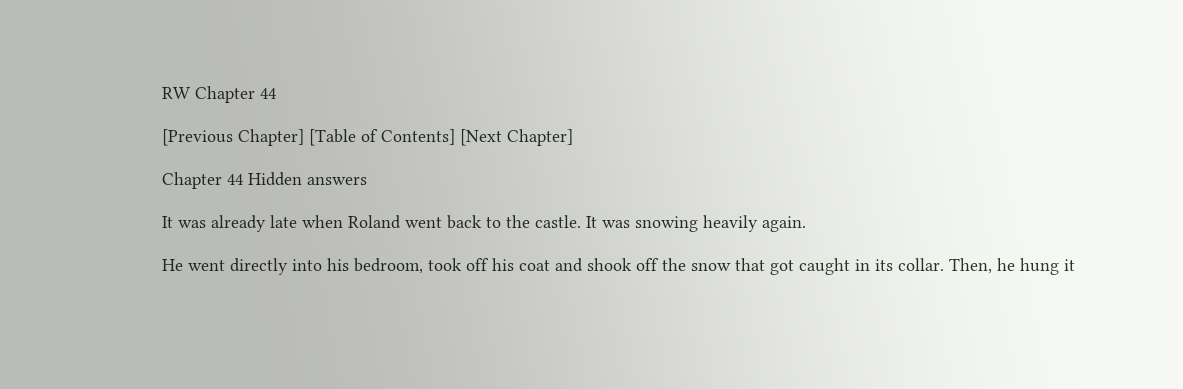RW Chapter 44

[Previous Chapter] [Table of Contents] [Next Chapter]

Chapter 44 Hidden answers

It was already late when Roland went back to the castle. It was snowing heavily again.

He went directly into his bedroom, took off his coat and shook off the snow that got caught in its collar. Then, he hung it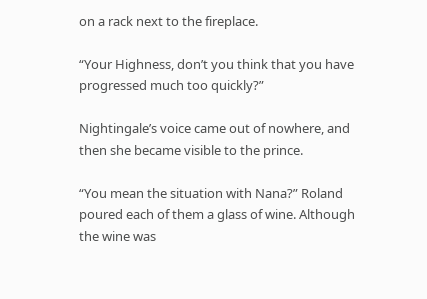on a rack next to the fireplace.

“Your Highness, don’t you think that you have progressed much too quickly?”

Nightingale’s voice came out of nowhere, and then she became visible to the prince.

“You mean the situation with Nana?” Roland poured each of them a glass of wine. Although the wine was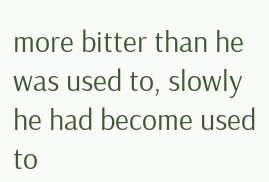more bitter than he was used to, slowly he had become used to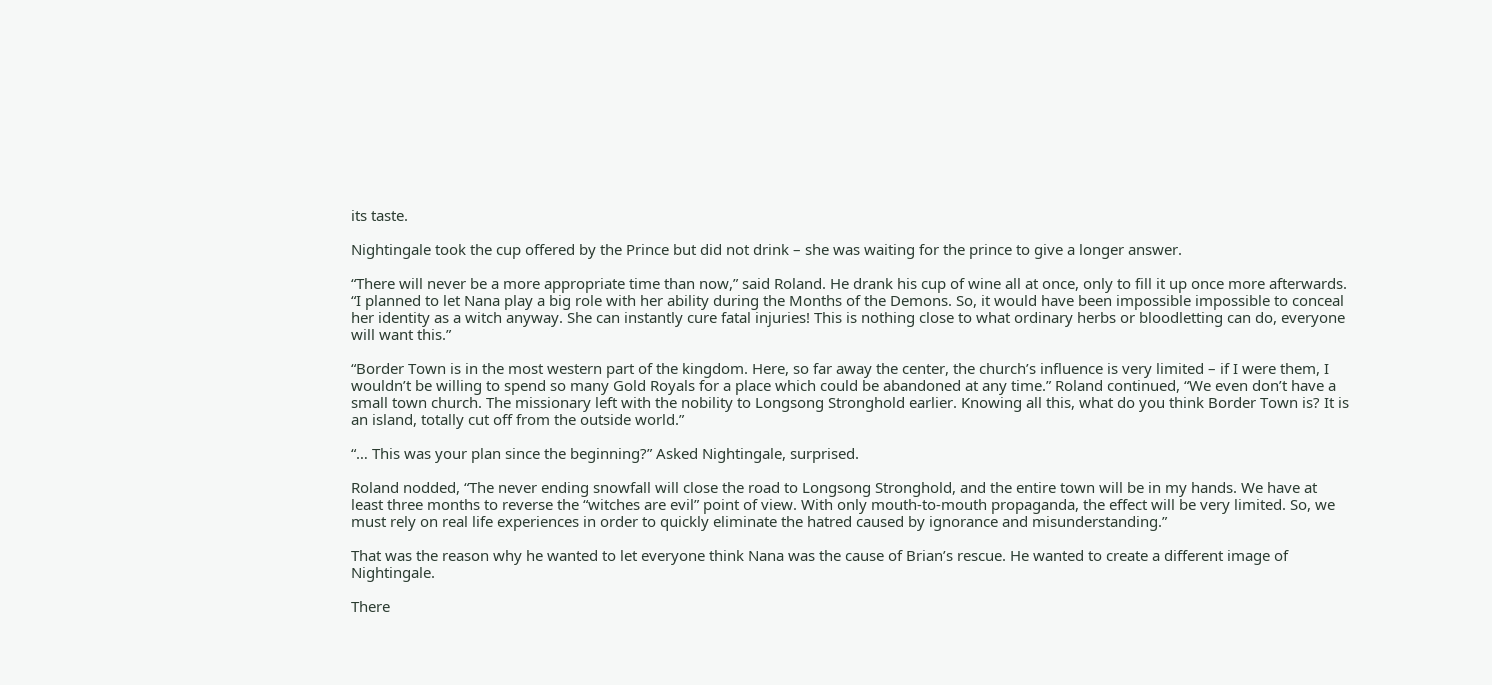its taste.

Nightingale took the cup offered by the Prince but did not drink – she was waiting for the prince to give a longer answer.

“There will never be a more appropriate time than now,” said Roland. He drank his cup of wine all at once, only to fill it up once more afterwards. “I planned to let Nana play a big role with her ability during the Months of the Demons. So, it would have been impossible impossible to conceal her identity as a witch anyway. She can instantly cure fatal injuries! This is nothing close to what ordinary herbs or bloodletting can do, everyone will want this.”

“Border Town is in the most western part of the kingdom. Here, so far away the center, the church’s influence is very limited – if I were them, I wouldn’t be willing to spend so many Gold Royals for a place which could be abandoned at any time.” Roland continued, “We even don’t have a small town church. The missionary left with the nobility to Longsong Stronghold earlier. Knowing all this, what do you think Border Town is? It is an island, totally cut off from the outside world.”

“… This was your plan since the beginning?” Asked Nightingale, surprised.

Roland nodded, “The never ending snowfall will close the road to Longsong Stronghold, and the entire town will be in my hands. We have at least three months to reverse the “witches are evil” point of view. With only mouth-to-mouth propaganda, the effect will be very limited. So, we must rely on real life experiences in order to quickly eliminate the hatred caused by ignorance and misunderstanding.”

That was the reason why he wanted to let everyone think Nana was the cause of Brian’s rescue. He wanted to create a different image of Nightingale.

There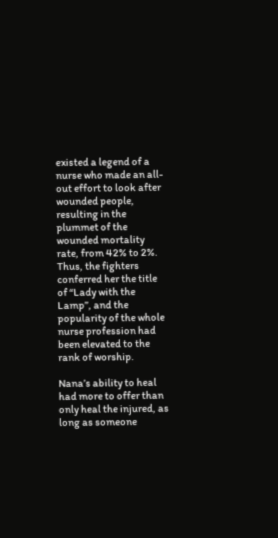existed a legend of a nurse who made an all-out effort to look after wounded people, resulting in the plummet of the wounded mortality rate, from 42% to 2%. Thus, the fighters conferred her the title of “Lady with the Lamp”, and the popularity of the whole nurse profession had been elevated to the rank of worship.

Nana’s ability to heal had more to offer than only heal the injured, as long as someone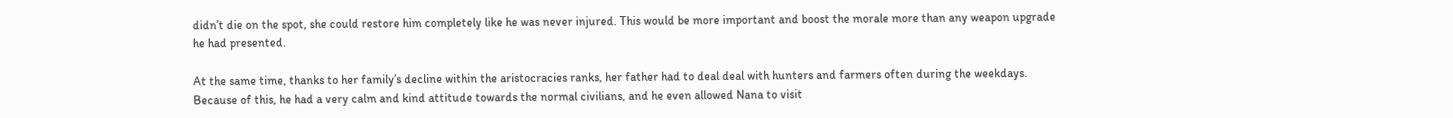didn’t die on the spot, she could restore him completely like he was never injured. This would be more important and boost the morale more than any weapon upgrade he had presented.

At the same time, thanks to her family’s decline within the aristocracies ranks, her father had to deal deal with hunters and farmers often during the weekdays. Because of this, he had a very calm and kind attitude towards the normal civilians, and he even allowed Nana to visit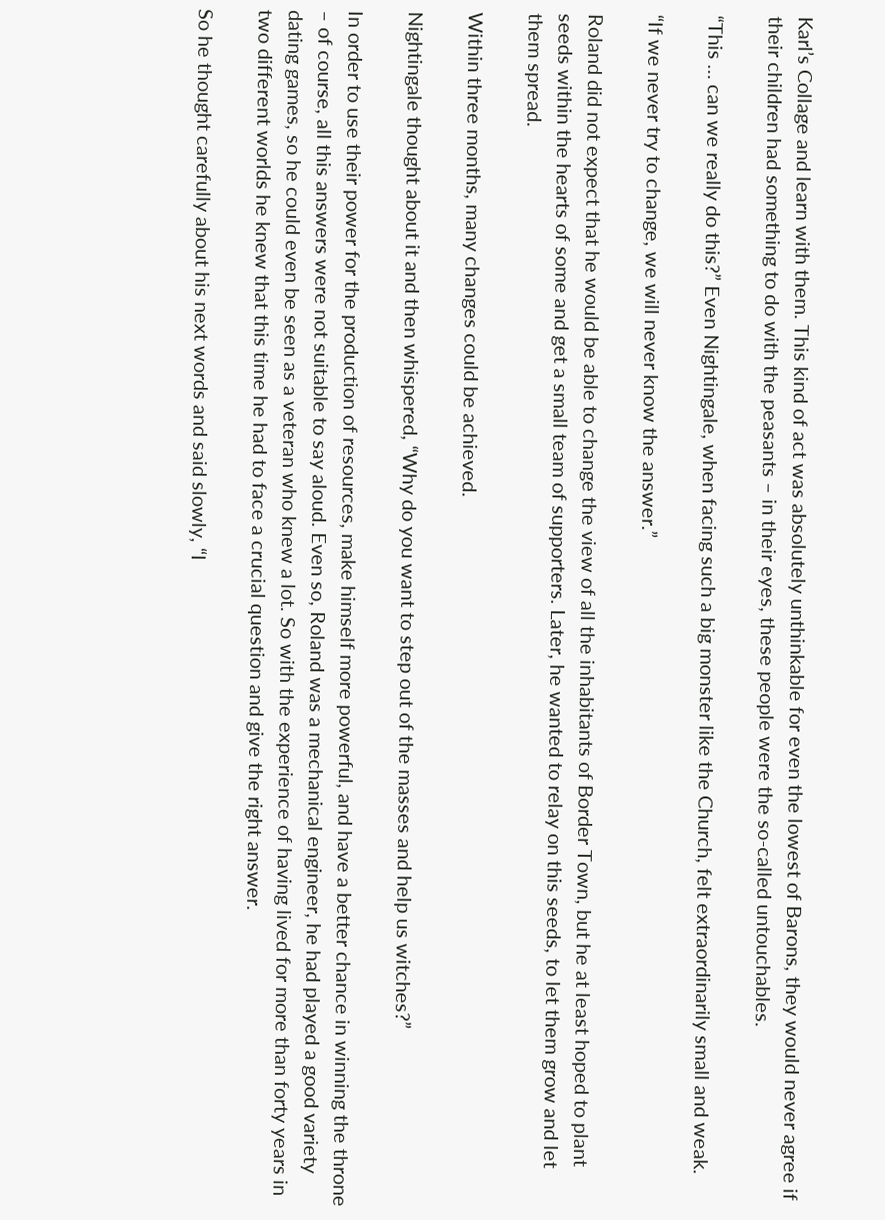Karl’s Collage and learn with them. This kind of act was absolutely unthinkable for even the lowest of Barons, they would never agree if their children had something to do with the peasants – in their eyes, these people were the so-called untouchables.

“This … can we really do this?” Even Nightingale, when facing such a big monster like the Church, felt extraordinarily small and weak.

“If we never try to change, we will never know the answer.”

Roland did not expect that he would be able to change the view of all the inhabitants of Border Town, but he at least hoped to plant seeds within the hearts of some and get a small team of supporters. Later, he wanted to relay on this seeds, to let them grow and let them spread.

Within three months, many changes could be achieved.

Nightingale thought about it and then whispered, “Why do you want to step out of the masses and help us witches?”

In order to use their power for the production of resources, make himself more powerful, and have a better chance in winning the throne – of course, all this answers were not suitable to say aloud. Even so, Roland was a mechanical engineer, he had played a good variety dating games, so he could even be seen as a veteran who knew a lot. So with the experience of having lived for more than forty years in two different worlds he knew that this time he had to face a crucial question and give the right answer.

So he thought carefully about his next words and said slowly, “I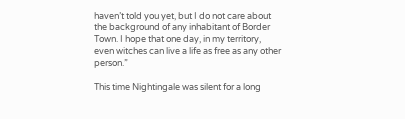haven’t told you yet, but I do not care about the background of any inhabitant of Border Town. I hope that one day, in my territory, even witches can live a life as free as any other person.”

This time Nightingale was silent for a long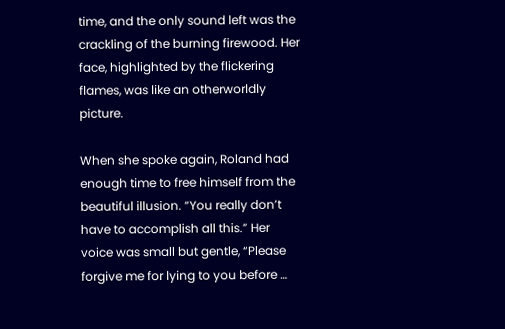time, and the only sound left was the crackling of the burning firewood. Her face, highlighted by the flickering flames, was like an otherworldly picture.

When she spoke again, Roland had enough time to free himself from the beautiful illusion. “You really don’t have to accomplish all this.” Her voice was small but gentle, “Please forgive me for lying to you before …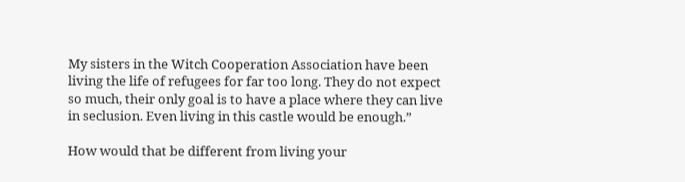My sisters in the Witch Cooperation Association have been living the life of refugees for far too long. They do not expect so much, their only goal is to have a place where they can live in seclusion. Even living in this castle would be enough.”

How would that be different from living your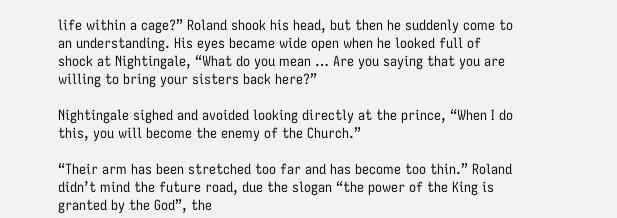life within a cage?” Roland shook his head, but then he suddenly come to an understanding. His eyes became wide open when he looked full of shock at Nightingale, “What do you mean … Are you saying that you are willing to bring your sisters back here?”

Nightingale sighed and avoided looking directly at the prince, “When I do this, you will become the enemy of the Church.”

“Their arm has been stretched too far and has become too thin.” Roland didn’t mind the future road, due the slogan “the power of the King is granted by the God”, the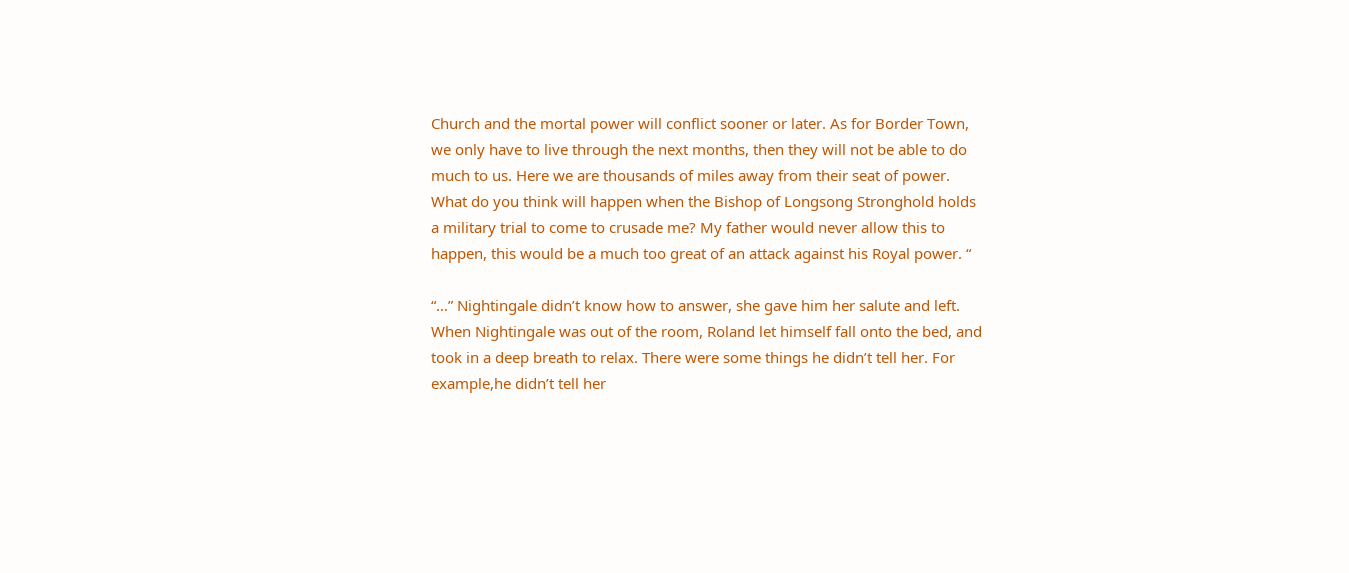Church and the mortal power will conflict sooner or later. As for Border Town, we only have to live through the next months, then they will not be able to do much to us. Here we are thousands of miles away from their seat of power. What do you think will happen when the Bishop of Longsong Stronghold holds a military trial to come to crusade me? My father would never allow this to happen, this would be a much too great of an attack against his Royal power. “

“…” Nightingale didn’t know how to answer, she gave him her salute and left. When Nightingale was out of the room, Roland let himself fall onto the bed, and took in a deep breath to relax. There were some things he didn’t tell her. For example,he didn’t tell her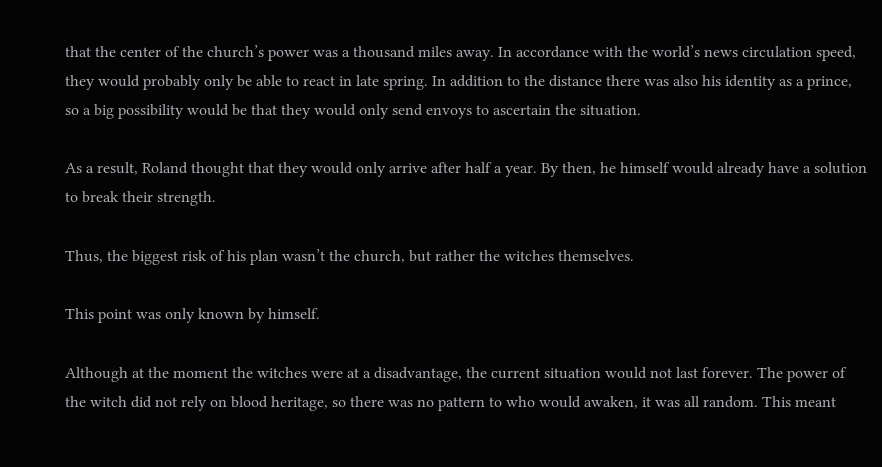that the center of the church’s power was a thousand miles away. In accordance with the world’s news circulation speed, they would probably only be able to react in late spring. In addition to the distance there was also his identity as a prince, so a big possibility would be that they would only send envoys to ascertain the situation.

As a result, Roland thought that they would only arrive after half a year. By then, he himself would already have a solution to break their strength.

Thus, the biggest risk of his plan wasn’t the church, but rather the witches themselves.

This point was only known by himself.

Although at the moment the witches were at a disadvantage, the current situation would not last forever. The power of the witch did not rely on blood heritage, so there was no pattern to who would awaken, it was all random. This meant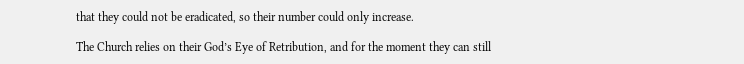that they could not be eradicated, so their number could only increase.

The Church relies on their God’s Eye of Retribution, and for the moment they can still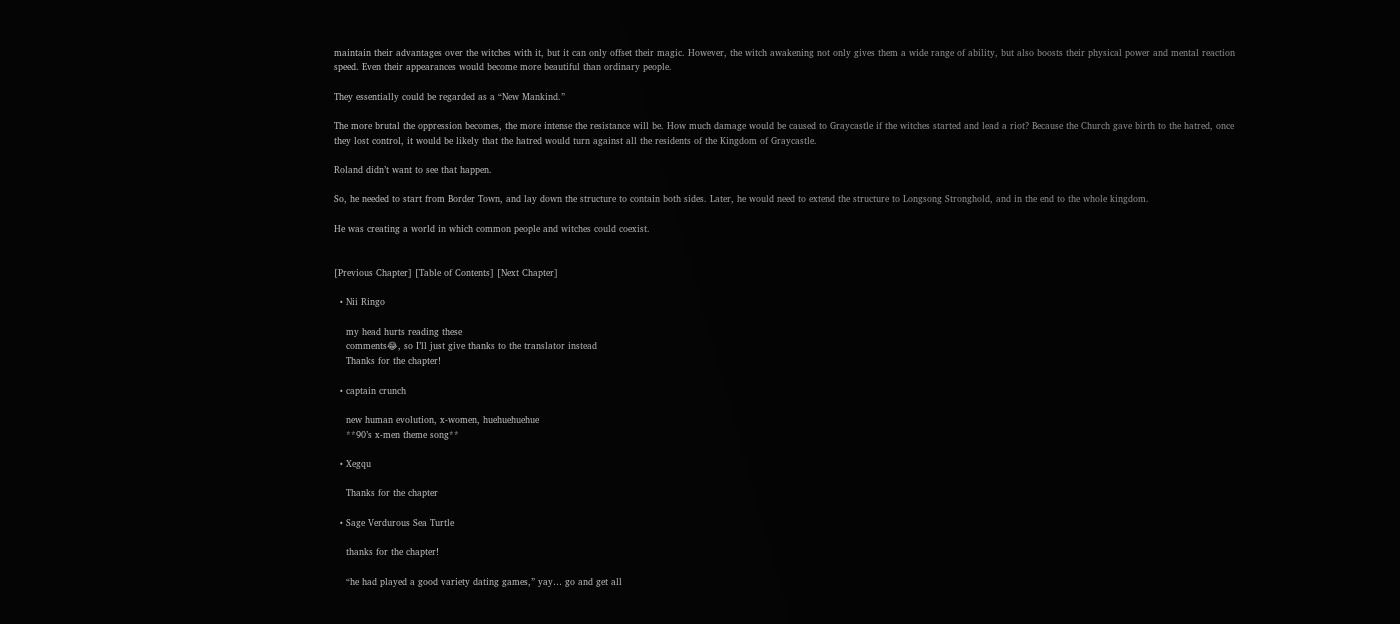maintain their advantages over the witches with it, but it can only offset their magic. However, the witch awakening not only gives them a wide range of ability, but also boosts their physical power and mental reaction speed. Even their appearances would become more beautiful than ordinary people.

They essentially could be regarded as a “New Mankind.”

The more brutal the oppression becomes, the more intense the resistance will be. How much damage would be caused to Graycastle if the witches started and lead a riot? Because the Church gave birth to the hatred, once they lost control, it would be likely that the hatred would turn against all the residents of the Kingdom of Graycastle.

Roland didn’t want to see that happen.

So, he needed to start from Border Town, and lay down the structure to contain both sides. Later, he would need to extend the structure to Longsong Stronghold, and in the end to the whole kingdom.

He was creating a world in which common people and witches could coexist.


[Previous Chapter] [Table of Contents] [Next Chapter]

  • Nii Ringo

    my head hurts reading these
    comments😂, so I’ll just give thanks to the translator instead
    Thanks for the chapter!

  • captain crunch

    new human evolution, x-women, huehuehuehue
    **90’s x-men theme song**

  • Xegqu

    Thanks for the chapter

  • Sage Verdurous Sea Turtle

    thanks for the chapter!

    “he had played a good variety dating games,” yay… go and get all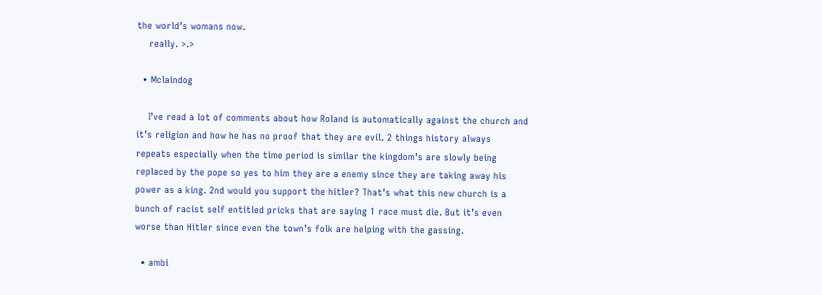the world’s womans now.
    really. >.>

  • Mclaindog

    I’ve read a lot of comments about how Roland is automatically against the church and it’s religion and how he has no proof that they are evil. 2 things history always repeats especially when the time period is similar the kingdom’s are slowly being replaced by the pope so yes to him they are a enemy since they are taking away his power as a king. 2nd would you support the hitler? That’s what this new church is a bunch of racist self entitled pricks that are saying 1 race must die. But it’s even worse than Hitler since even the town’s folk are helping with the gassing.

  • ambi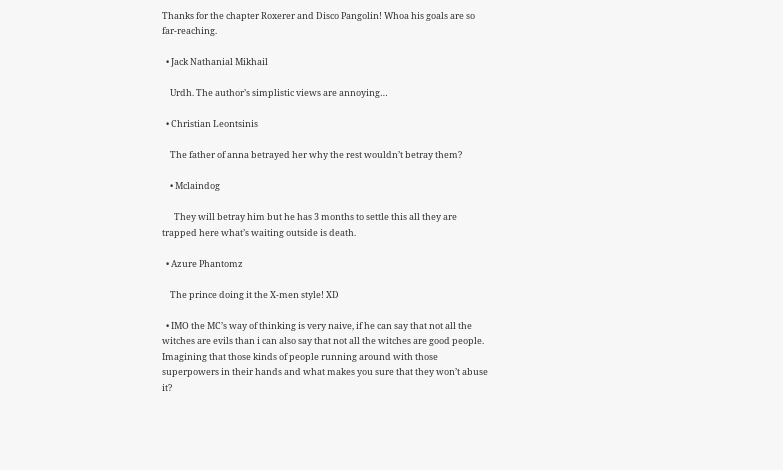Thanks for the chapter Roxerer and Disco Pangolin! Whoa his goals are so far-reaching.

  • Jack Nathanial Mikhail

    Urdh. The author’s simplistic views are annoying…

  • Christian Leontsinis

    The father of anna betrayed her why the rest wouldn’t betray them?

    • Mclaindog

      They will betray him but he has 3 months to settle this all they are trapped here what’s waiting outside is death.

  • Azure Phantomz

    The prince doing it the X-men style! XD

  • IMO the MC’s way of thinking is very naive, if he can say that not all the witches are evils than i can also say that not all the witches are good people. Imagining that those kinds of people running around with those superpowers in their hands and what makes you sure that they won’t abuse it?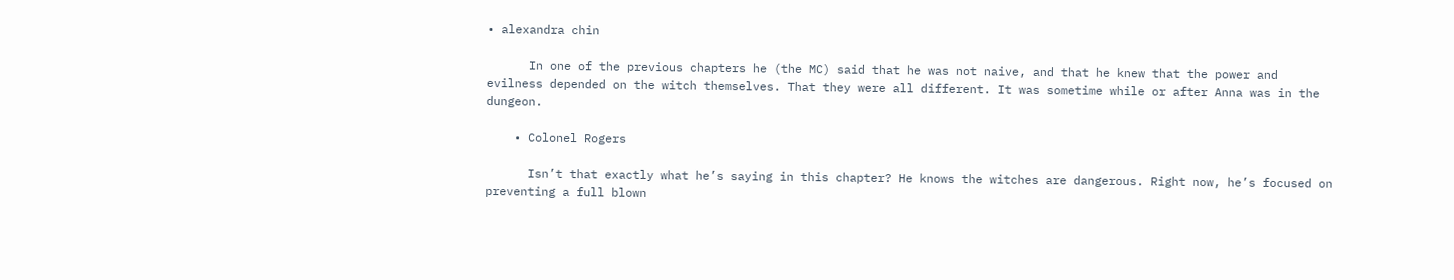• alexandra chin

      In one of the previous chapters he (the MC) said that he was not naive, and that he knew that the power and evilness depended on the witch themselves. That they were all different. It was sometime while or after Anna was in the dungeon.

    • Colonel Rogers

      Isn’t that exactly what he’s saying in this chapter? He knows the witches are dangerous. Right now, he’s focused on preventing a full blown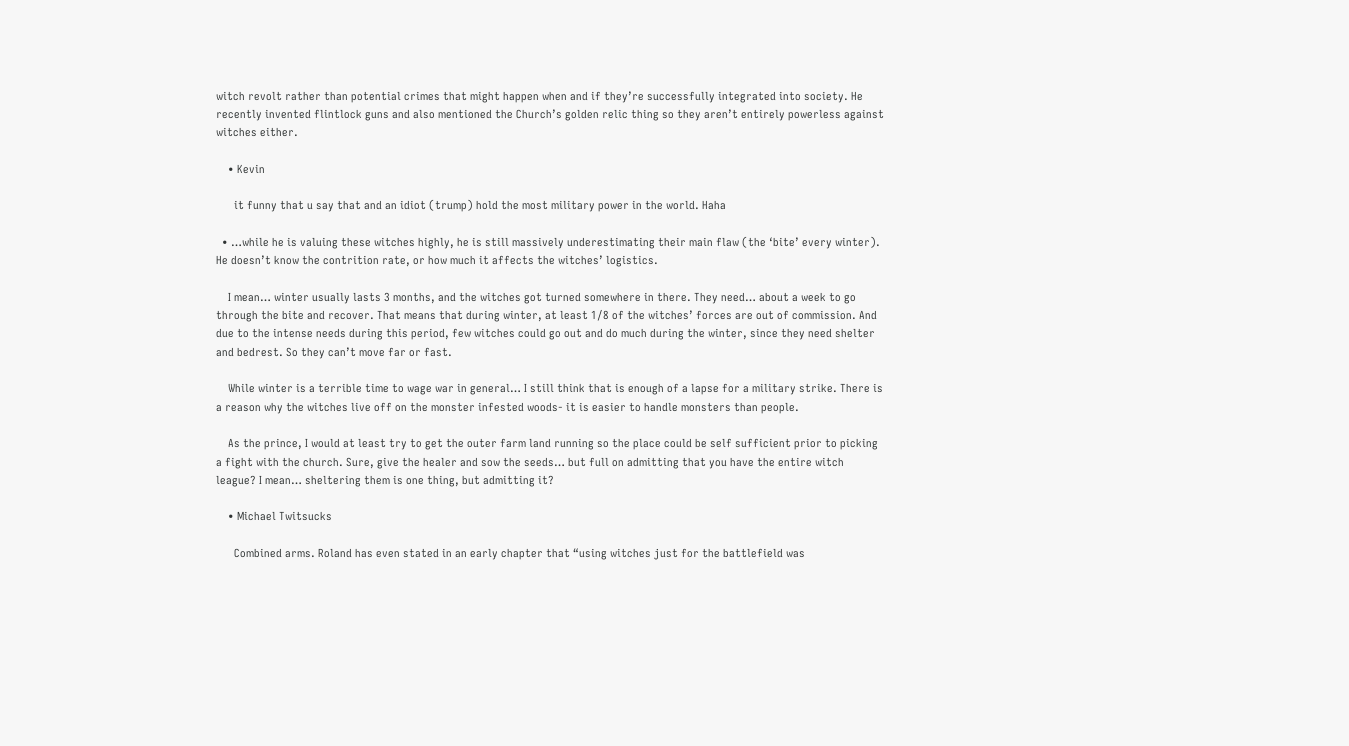witch revolt rather than potential crimes that might happen when and if they’re successfully integrated into society. He recently invented flintlock guns and also mentioned the Church’s golden relic thing so they aren’t entirely powerless against witches either.

    • Kevin

      it funny that u say that and an idiot (trump) hold the most military power in the world. Haha

  • …while he is valuing these witches highly, he is still massively underestimating their main flaw (the ‘bite’ every winter). He doesn’t know the contrition rate, or how much it affects the witches’ logistics.

    I mean… winter usually lasts 3 months, and the witches got turned somewhere in there. They need… about a week to go through the bite and recover. That means that during winter, at least 1/8 of the witches’ forces are out of commission. And due to the intense needs during this period, few witches could go out and do much during the winter, since they need shelter and bedrest. So they can’t move far or fast.

    While winter is a terrible time to wage war in general… I still think that is enough of a lapse for a military strike. There is a reason why the witches live off on the monster infested woods- it is easier to handle monsters than people.

    As the prince, I would at least try to get the outer farm land running so the place could be self sufficient prior to picking a fight with the church. Sure, give the healer and sow the seeds… but full on admitting that you have the entire witch league? I mean… sheltering them is one thing, but admitting it?

    • Michael Twitsucks

      Combined arms. Roland has even stated in an early chapter that “using witches just for the battlefield was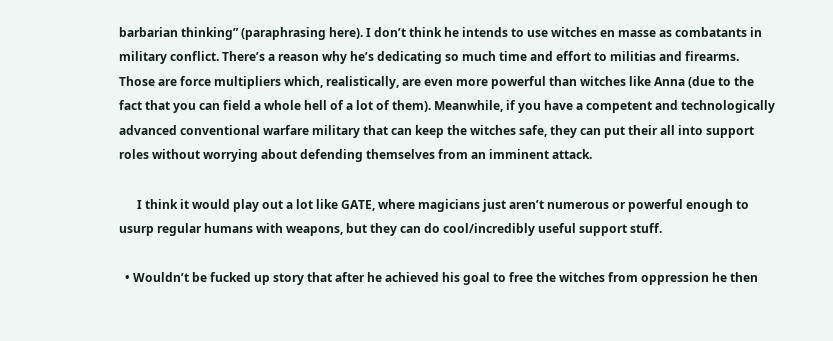barbarian thinking” (paraphrasing here). I don’t think he intends to use witches en masse as combatants in military conflict. There’s a reason why he’s dedicating so much time and effort to militias and firearms. Those are force multipliers which, realistically, are even more powerful than witches like Anna (due to the fact that you can field a whole hell of a lot of them). Meanwhile, if you have a competent and technologically advanced conventional warfare military that can keep the witches safe, they can put their all into support roles without worrying about defending themselves from an imminent attack.

      I think it would play out a lot like GATE, where magicians just aren’t numerous or powerful enough to usurp regular humans with weapons, but they can do cool/incredibly useful support stuff.

  • Wouldn’t be fucked up story that after he achieved his goal to free the witches from oppression he then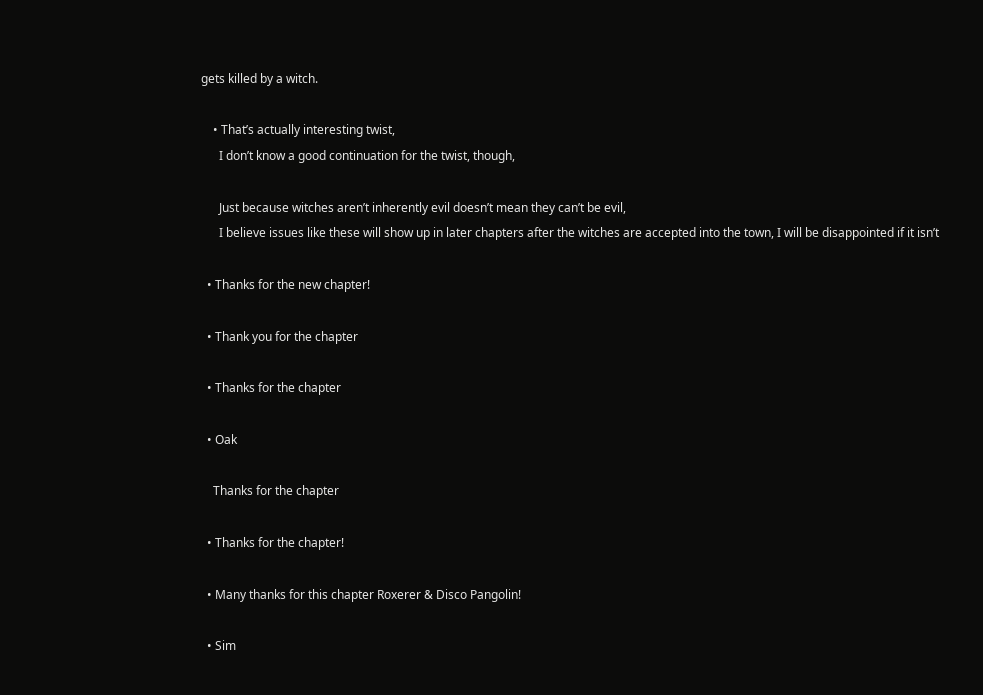gets killed by a witch.

    • That’s actually interesting twist,
      I don’t know a good continuation for the twist, though,

      Just because witches aren’t inherently evil doesn’t mean they can’t be evil,
      I believe issues like these will show up in later chapters after the witches are accepted into the town, I will be disappointed if it isn’t

  • Thanks for the new chapter!

  • Thank you for the chapter

  • Thanks for the chapter

  • Oak

    Thanks for the chapter

  • Thanks for the chapter!

  • Many thanks for this chapter Roxerer & Disco Pangolin!

  • Sim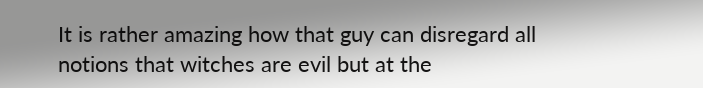It is rather amazing how that guy can disregard all notions that witches are evil but at the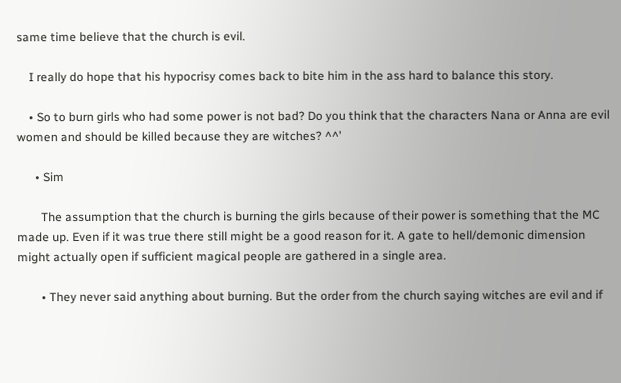same time believe that the church is evil.

    I really do hope that his hypocrisy comes back to bite him in the ass hard to balance this story.

    • So to burn girls who had some power is not bad? Do you think that the characters Nana or Anna are evil women and should be killed because they are witches? ^^’

      • Sim

        The assumption that the church is burning the girls because of their power is something that the MC made up. Even if it was true there still might be a good reason for it. A gate to hell/demonic dimension might actually open if sufficient magical people are gathered in a single area.

        • They never said anything about burning. But the order from the church saying witches are evil and if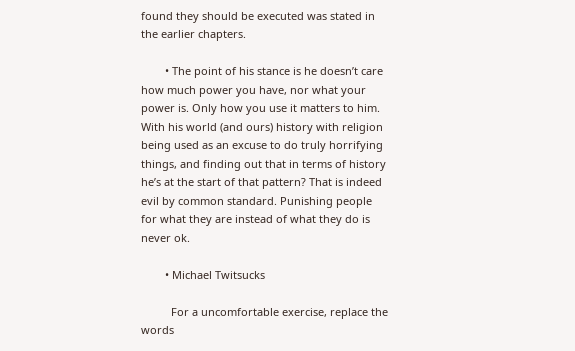found they should be executed was stated in the earlier chapters.

        • The point of his stance is he doesn’t care how much power you have, nor what your power is. Only how you use it matters to him. With his world (and ours) history with religion being used as an excuse to do truly horrifying things, and finding out that in terms of history he’s at the start of that pattern? That is indeed evil by common standard. Punishing people for what they are instead of what they do is never ok.

        • Michael Twitsucks

          For a uncomfortable exercise, replace the words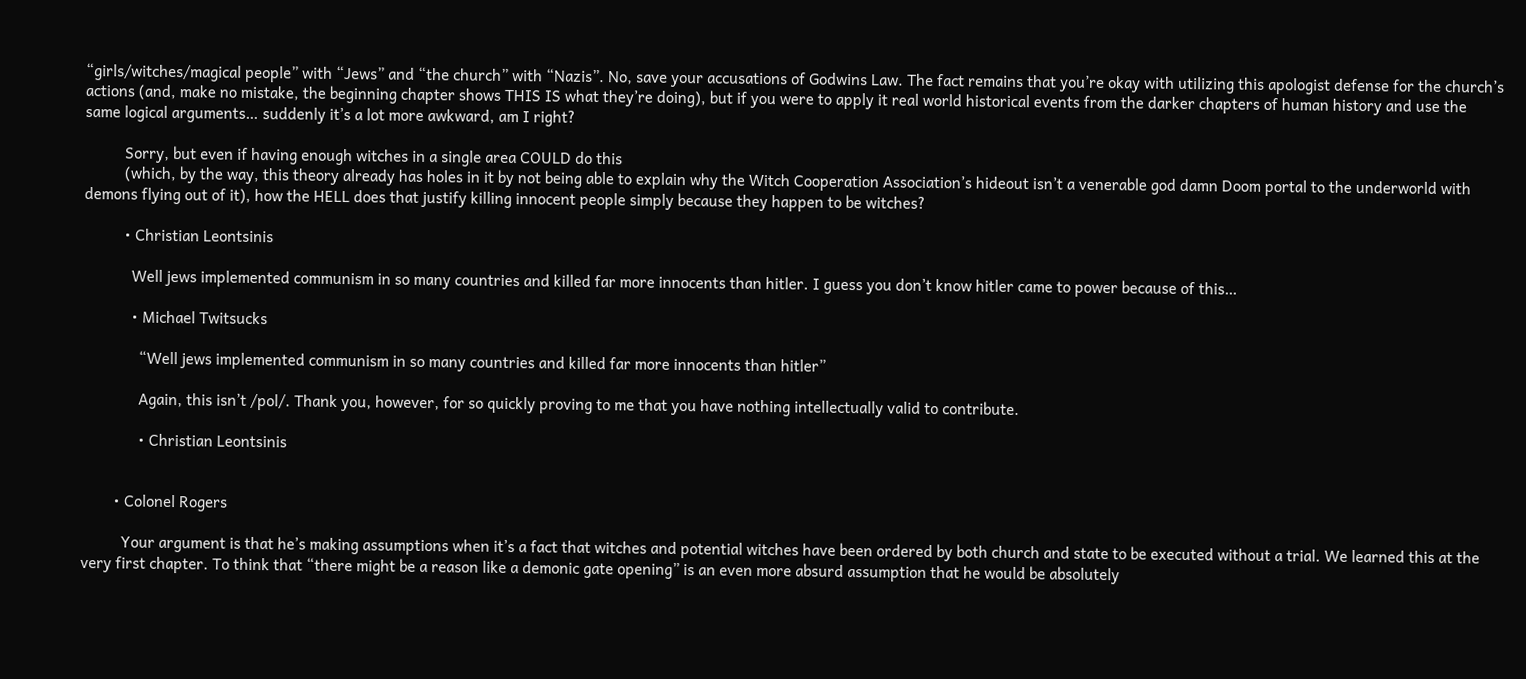“girls/witches/magical people” with “Jews” and “the church” with “Nazis”. No, save your accusations of Godwins Law. The fact remains that you’re okay with utilizing this apologist defense for the church’s actions (and, make no mistake, the beginning chapter shows THIS IS what they’re doing), but if you were to apply it real world historical events from the darker chapters of human history and use the same logical arguments… suddenly it’s a lot more awkward, am I right?

          Sorry, but even if having enough witches in a single area COULD do this
          (which, by the way, this theory already has holes in it by not being able to explain why the Witch Cooperation Association’s hideout isn’t a venerable god damn Doom portal to the underworld with demons flying out of it), how the HELL does that justify killing innocent people simply because they happen to be witches?

          • Christian Leontsinis

            Well jews implemented communism in so many countries and killed far more innocents than hitler. I guess you don’t know hitler came to power because of this…

            • Michael Twitsucks

              “Well jews implemented communism in so many countries and killed far more innocents than hitler”

              Again, this isn’t /pol/. Thank you, however, for so quickly proving to me that you have nothing intellectually valid to contribute.

              • Christian Leontsinis


        • Colonel Rogers

          Your argument is that he’s making assumptions when it’s a fact that witches and potential witches have been ordered by both church and state to be executed without a trial. We learned this at the very first chapter. To think that “there might be a reason like a demonic gate opening” is an even more absurd assumption that he would be absolutely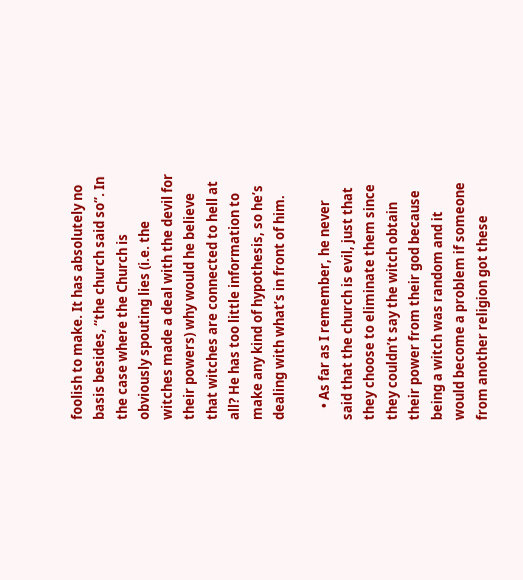foolish to make. It has absolutely no basis besides, “the church said so”. In the case where the Church is obviously spouting lies (i.e. the witches made a deal with the devil for their powers) why would he believe that witches are connected to hell at all? He has too little information to make any kind of hypothesis, so he’s dealing with what’s in front of him.

    • As far as I remember, he never said that the church is evil, just that they choose to eliminate them since they couldn’t say the witch obtain their power from their god because being a witch was random and it would become a problem if someone from another religion got these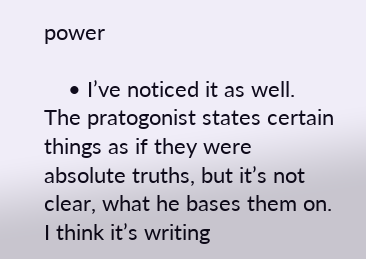power

    • I’ve noticed it as well. The pratogonist states certain things as if they were absolute truths, but it’s not clear, what he bases them on. I think it’s writing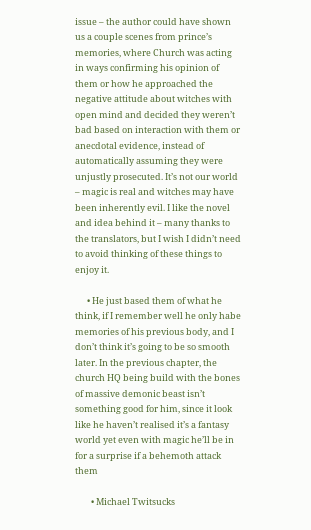issue – the author could have shown us a couple scenes from prince’s memories, where Church was acting in ways confirming his opinion of them or how he approached the negative attitude about witches with open mind and decided they weren’t bad based on interaction with them or anecdotal evidence, instead of automatically assuming they were unjustly prosecuted. It’s not our world – magic is real and witches may have been inherently evil. I like the novel and idea behind it – many thanks to the translators, but I wish I didn’t need to avoid thinking of these things to enjoy it.

      • He just based them of what he think, if I remember well he only habe memories of his previous body, and I don’t think it’s going to be so smooth later. In the previous chapter, the church HQ being build with the bones of massive demonic beast isn’t something good for him, since it look like he haven’t realised it’s a fantasy world yet even with magic he’ll be in for a surprise if a behemoth attack them

        • Michael Twitsucks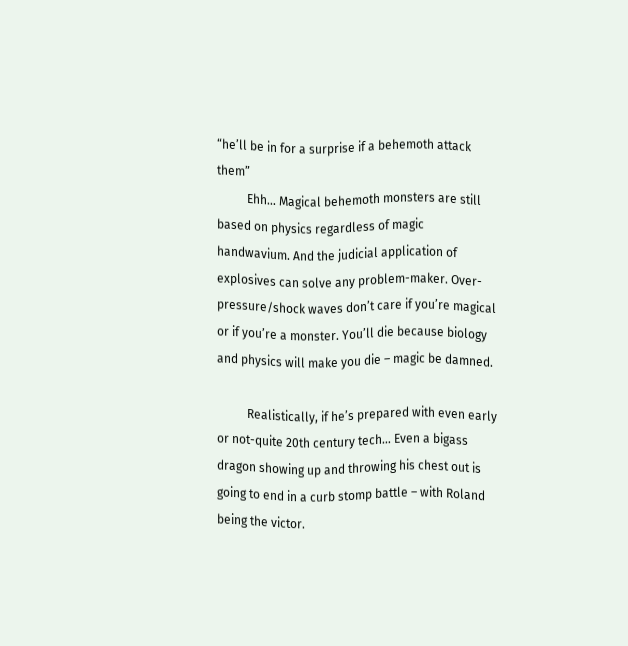“he’ll be in for a surprise if a behemoth attack them”
          Ehh… Magical behemoth monsters are still based on physics regardless of magic handwavium. And the judicial application of explosives can solve any problem-maker. Over-pressure/shock waves don’t care if you’re magical or if you’re a monster. You’ll die because biology and physics will make you die – magic be damned.

          Realistically, if he’s prepared with even early or not-quite 20th century tech… Even a bigass dragon showing up and throwing his chest out is going to end in a curb stomp battle – with Roland being the victor.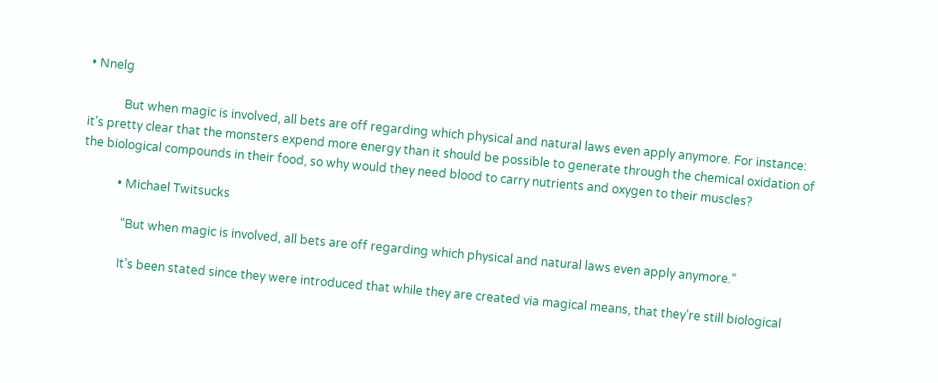• Nnelg

            But when magic is involved, all bets are off regarding which physical and natural laws even apply anymore. For instance: it’s pretty clear that the monsters expend more energy than it should be possible to generate through the chemical oxidation of the biological compounds in their food, so why would they need blood to carry nutrients and oxygen to their muscles?

            • Michael Twitsucks

              “But when magic is involved, all bets are off regarding which physical and natural laws even apply anymore.”

              It’s been stated since they were introduced that while they are created via magical means, that they’re still biological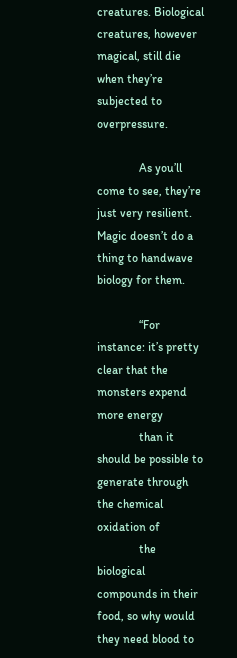creatures. Biological creatures, however magical, still die when they’re subjected to overpressure.

              As you’ll come to see, they’re just very resilient. Magic doesn’t do a thing to handwave biology for them.

              “For instance: it’s pretty clear that the monsters expend more energy
              than it should be possible to generate through the chemical oxidation of
              the biological compounds in their food, so why would they need blood to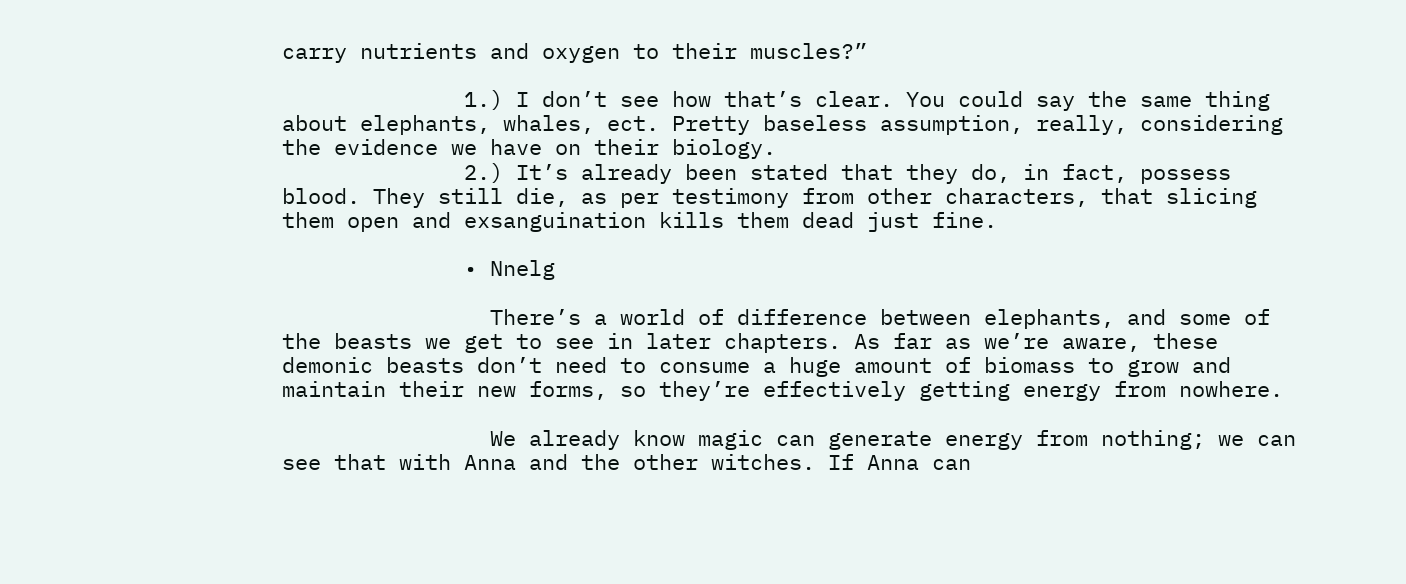carry nutrients and oxygen to their muscles?”

              1.) I don’t see how that’s clear. You could say the same thing about elephants, whales, ect. Pretty baseless assumption, really, considering the evidence we have on their biology.
              2.) It’s already been stated that they do, in fact, possess blood. They still die, as per testimony from other characters, that slicing them open and exsanguination kills them dead just fine.

              • Nnelg

                There’s a world of difference between elephants, and some of the beasts we get to see in later chapters. As far as we’re aware, these demonic beasts don’t need to consume a huge amount of biomass to grow and maintain their new forms, so they’re effectively getting energy from nowhere.

                We already know magic can generate energy from nothing; we can see that with Anna and the other witches. If Anna can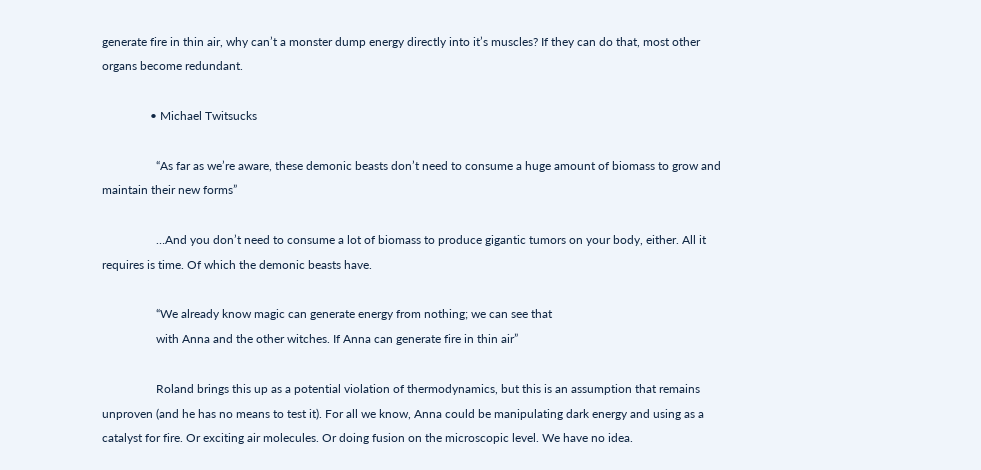generate fire in thin air, why can’t a monster dump energy directly into it’s muscles? If they can do that, most other organs become redundant.

                • Michael Twitsucks

                  “As far as we’re aware, these demonic beasts don’t need to consume a huge amount of biomass to grow and maintain their new forms”

                  …And you don’t need to consume a lot of biomass to produce gigantic tumors on your body, either. All it requires is time. Of which the demonic beasts have.

                  “We already know magic can generate energy from nothing; we can see that
                  with Anna and the other witches. If Anna can generate fire in thin air”

                  Roland brings this up as a potential violation of thermodynamics, but this is an assumption that remains unproven (and he has no means to test it). For all we know, Anna could be manipulating dark energy and using as a catalyst for fire. Or exciting air molecules. Or doing fusion on the microscopic level. We have no idea.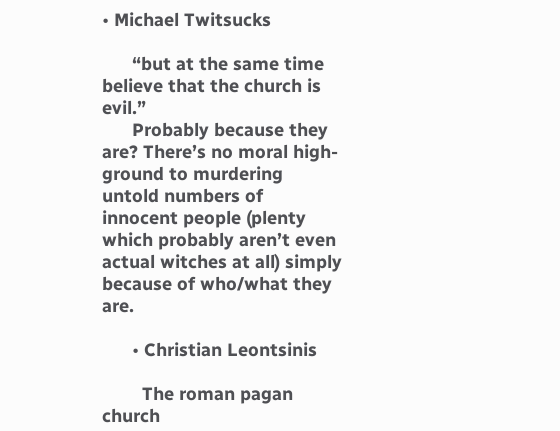• Michael Twitsucks

      “but at the same time believe that the church is evil.”
      Probably because they are? There’s no moral high-ground to murdering untold numbers of innocent people (plenty which probably aren’t even actual witches at all) simply because of who/what they are.

      • Christian Leontsinis

        The roman pagan church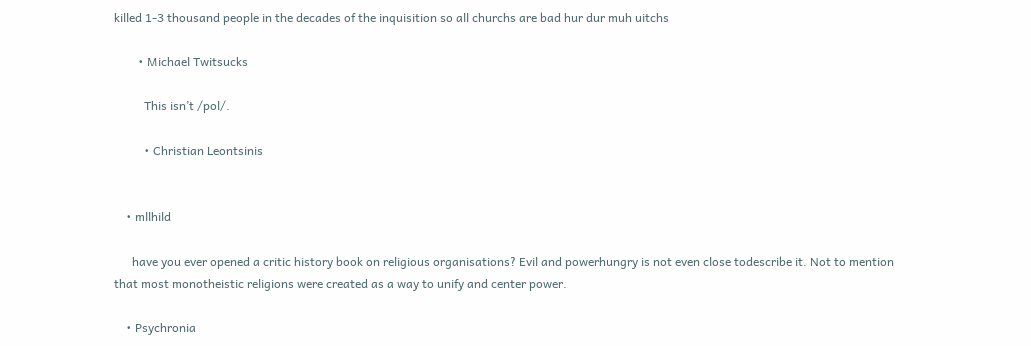killed 1-3 thousand people in the decades of the inquisition so all churchs are bad hur dur muh uitchs

        • Michael Twitsucks

          This isn’t /pol/.

          • Christian Leontsinis


    • mllhild

      have you ever opened a critic history book on religious organisations? Evil and powerhungry is not even close todescribe it. Not to mention that most monotheistic religions were created as a way to unify and center power.

    • Psychronia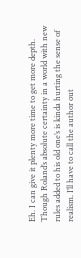Eh. I can give it plenty more time to get more depth. Though Roland’s absolute certainty in a world with new rules added to his old one’s is kinda hurting the sense of realism. I’ll have to call the author out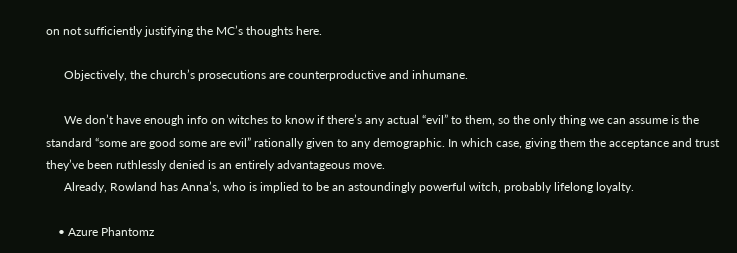on not sufficiently justifying the MC’s thoughts here.

      Objectively, the church’s prosecutions are counterproductive and inhumane.

      We don’t have enough info on witches to know if there’s any actual “evil” to them, so the only thing we can assume is the standard “some are good some are evil” rationally given to any demographic. In which case, giving them the acceptance and trust they’ve been ruthlessly denied is an entirely advantageous move.
      Already, Rowland has Anna’s, who is implied to be an astoundingly powerful witch, probably lifelong loyalty.

    • Azure Phantomz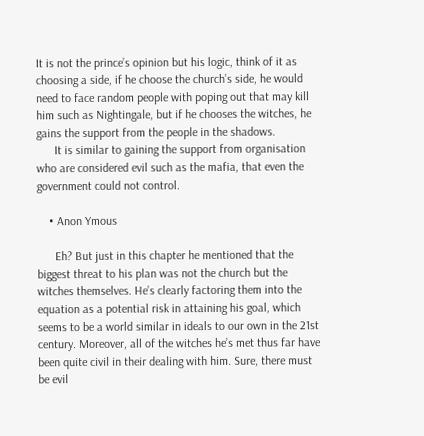It is not the prince’s opinion but his logic, think of it as choosing a side, if he choose the church’s side, he would need to face random people with poping out that may kill him such as Nightingale, but if he chooses the witches, he gains the support from the people in the shadows.
      It is similar to gaining the support from organisation who are considered evil such as the mafia, that even the government could not control.

    • Anon Ymous

      Eh? But just in this chapter he mentioned that the biggest threat to his plan was not the church but the witches themselves. He’s clearly factoring them into the equation as a potential risk in attaining his goal, which seems to be a world similar in ideals to our own in the 21st century. Moreover, all of the witches he’s met thus far have been quite civil in their dealing with him. Sure, there must be evil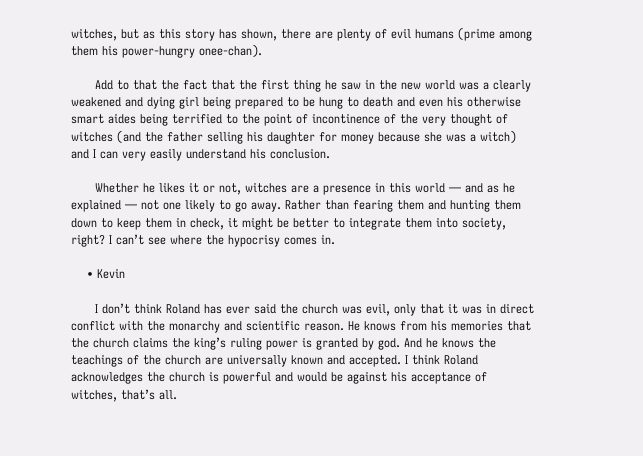witches, but as this story has shown, there are plenty of evil humans (prime among them his power-hungry onee-chan).

      Add to that the fact that the first thing he saw in the new world was a clearly weakened and dying girl being prepared to be hung to death and even his otherwise smart aides being terrified to the point of incontinence of the very thought of witches (and the father selling his daughter for money because she was a witch) and I can very easily understand his conclusion.

      Whether he likes it or not, witches are a presence in this world — and as he explained — not one likely to go away. Rather than fearing them and hunting them down to keep them in check, it might be better to integrate them into society, right? I can’t see where the hypocrisy comes in.

    • Kevin

      I don’t think Roland has ever said the church was evil, only that it was in direct conflict with the monarchy and scientific reason. He knows from his memories that the church claims the king’s ruling power is granted by god. And he knows the teachings of the church are universally known and accepted. I think Roland acknowledges the church is powerful and would be against his acceptance of witches, that’s all.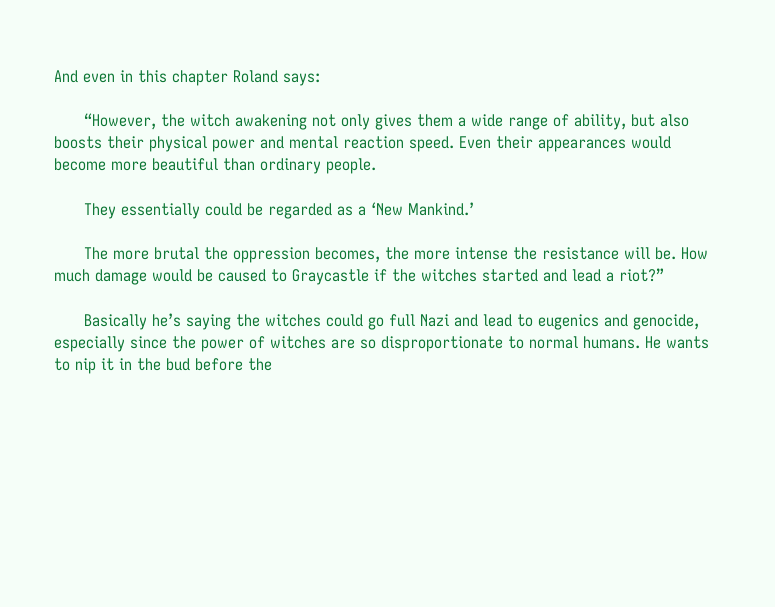And even in this chapter Roland says:

      “However, the witch awakening not only gives them a wide range of ability, but also boosts their physical power and mental reaction speed. Even their appearances would become more beautiful than ordinary people.

      They essentially could be regarded as a ‘New Mankind.’

      The more brutal the oppression becomes, the more intense the resistance will be. How much damage would be caused to Graycastle if the witches started and lead a riot?”

      Basically he’s saying the witches could go full Nazi and lead to eugenics and genocide, especially since the power of witches are so disproportionate to normal humans. He wants to nip it in the bud before the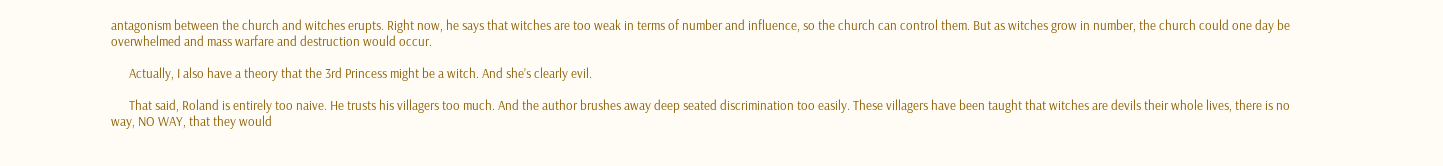antagonism between the church and witches erupts. Right now, he says that witches are too weak in terms of number and influence, so the church can control them. But as witches grow in number, the church could one day be overwhelmed and mass warfare and destruction would occur.

      Actually, I also have a theory that the 3rd Princess might be a witch. And she’s clearly evil.

      That said, Roland is entirely too naive. He trusts his villagers too much. And the author brushes away deep seated discrimination too easily. These villagers have been taught that witches are devils their whole lives, there is no way, NO WAY, that they would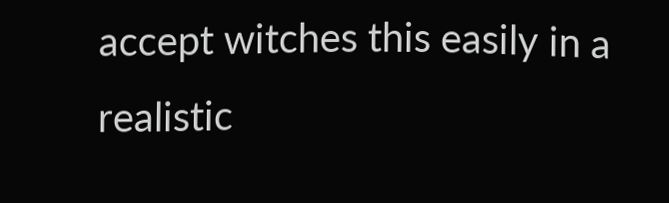accept witches this easily in a realistic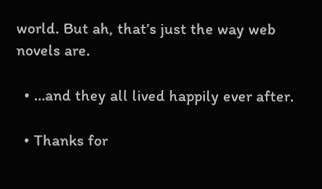world. But ah, that’s just the way web novels are.

  • …and they all lived happily ever after.

  • Thanks for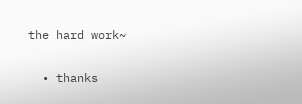the hard work~

  • thanks